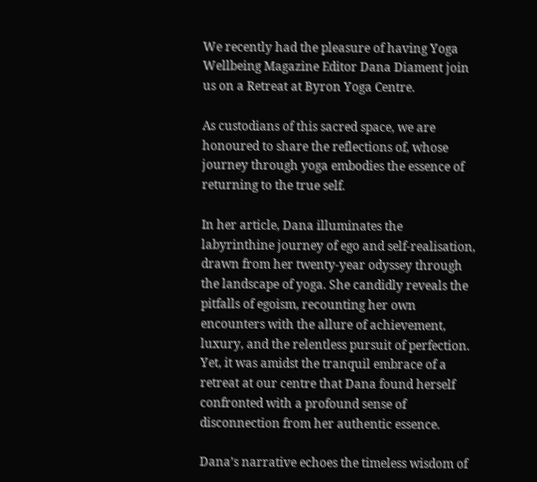We recently had the pleasure of having Yoga Wellbeing Magazine Editor Dana Diament join us on a Retreat at Byron Yoga Centre.

As custodians of this sacred space, we are honoured to share the reflections of, whose journey through yoga embodies the essence of returning to the true self.

In her article, Dana illuminates the labyrinthine journey of ego and self-realisation, drawn from her twenty-year odyssey through the landscape of yoga. She candidly reveals the pitfalls of egoism, recounting her own encounters with the allure of achievement, luxury, and the relentless pursuit of perfection. Yet, it was amidst the tranquil embrace of a retreat at our centre that Dana found herself confronted with a profound sense of disconnection from her authentic essence.

Dana’s narrative echoes the timeless wisdom of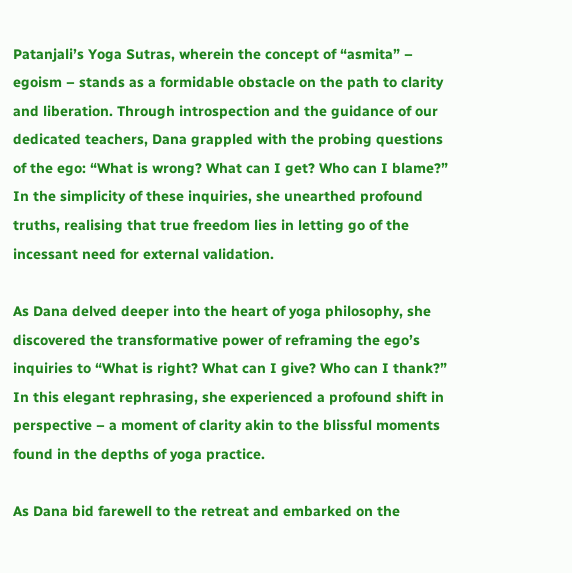Patanjali’s Yoga Sutras, wherein the concept of “asmita” – egoism – stands as a formidable obstacle on the path to clarity and liberation. Through introspection and the guidance of our dedicated teachers, Dana grappled with the probing questions of the ego: “What is wrong? What can I get? Who can I blame?” In the simplicity of these inquiries, she unearthed profound truths, realising that true freedom lies in letting go of the incessant need for external validation.

As Dana delved deeper into the heart of yoga philosophy, she discovered the transformative power of reframing the ego’s inquiries to “What is right? What can I give? Who can I thank?” In this elegant rephrasing, she experienced a profound shift in perspective – a moment of clarity akin to the blissful moments found in the depths of yoga practice.

As Dana bid farewell to the retreat and embarked on the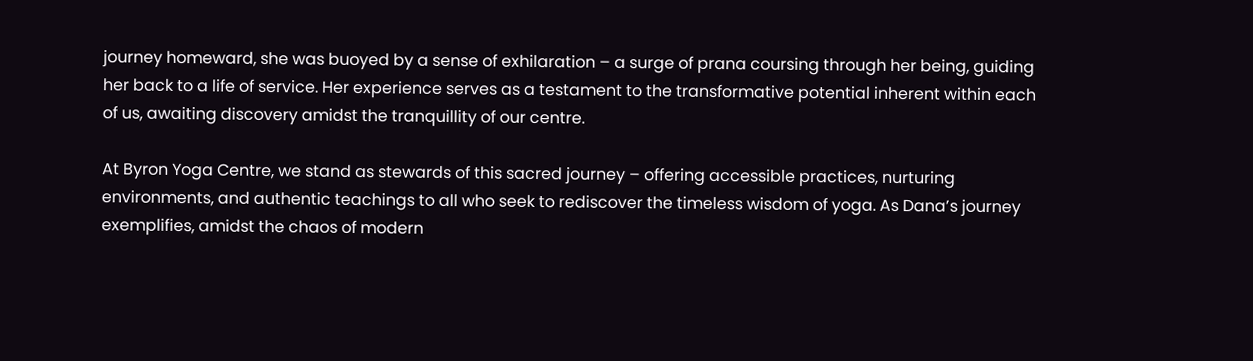journey homeward, she was buoyed by a sense of exhilaration – a surge of prana coursing through her being, guiding her back to a life of service. Her experience serves as a testament to the transformative potential inherent within each of us, awaiting discovery amidst the tranquillity of our centre.

At Byron Yoga Centre, we stand as stewards of this sacred journey – offering accessible practices, nurturing environments, and authentic teachings to all who seek to rediscover the timeless wisdom of yoga. As Dana’s journey exemplifies, amidst the chaos of modern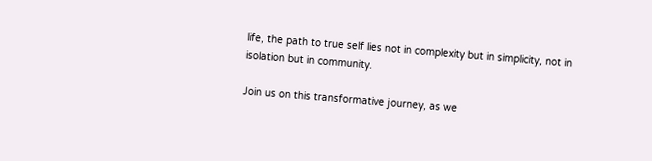life, the path to true self lies not in complexity but in simplicity, not in isolation but in community.

Join us on this transformative journey, as we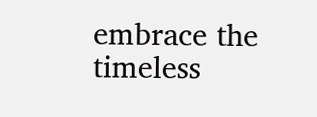embrace the timeless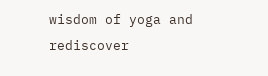wisdom of yoga and rediscover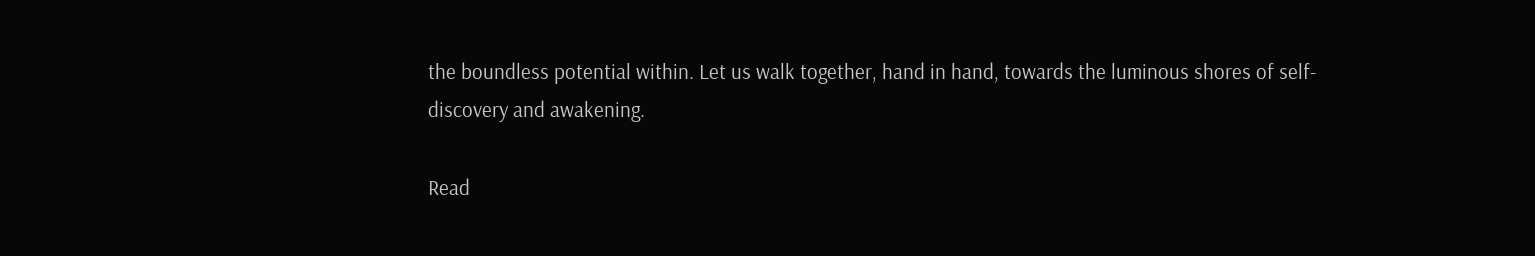the boundless potential within. Let us walk together, hand in hand, towards the luminous shores of self-discovery and awakening.

Read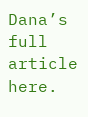Dana’s full article here.